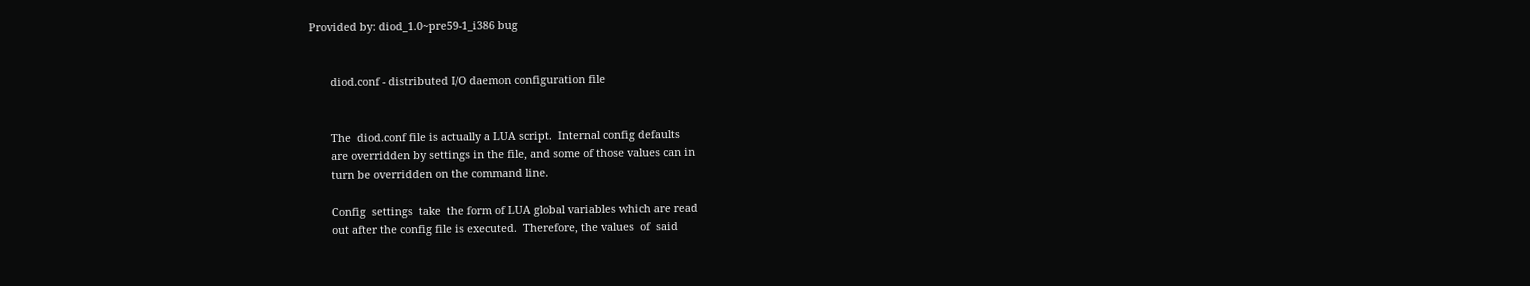Provided by: diod_1.0~pre59-1_i386 bug


       diod.conf - distributed I/O daemon configuration file


       The  diod.conf file is actually a LUA script.  Internal config defaults
       are overridden by settings in the file, and some of those values can in
       turn be overridden on the command line.

       Config  settings  take  the form of LUA global variables which are read
       out after the config file is executed.  Therefore, the values  of  said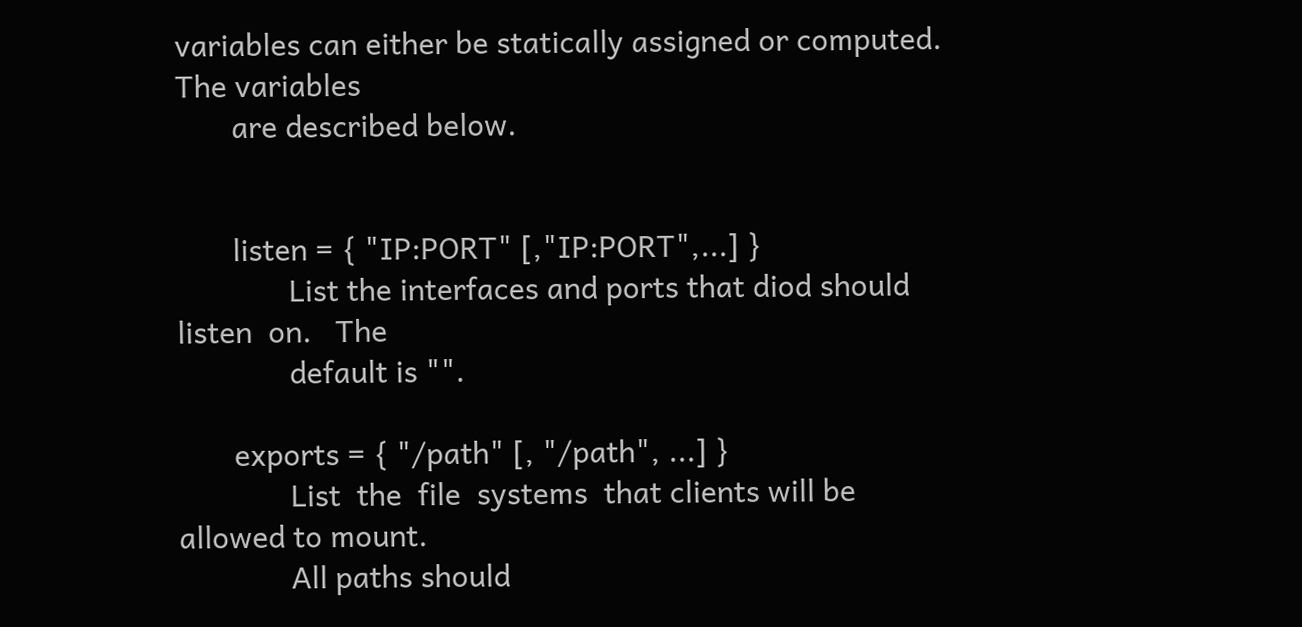variables can either be statically assigned or computed.  The variables
       are described below.


       listen = { "IP:PORT" [,"IP:PORT",...] }
              List the interfaces and ports that diod should listen  on.   The
              default is "".

       exports = { "/path" [, "/path", ...] }
              List  the  file  systems  that clients will be allowed to mount.
              All paths should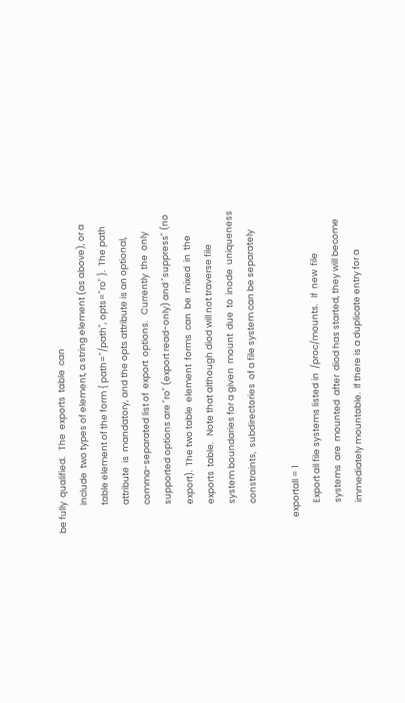be fully  qualified.   The  exports  table  can
              include  two types of element, a string element (as above), or a
              table element of the form { path="/path", opts="ro" }.  The path
              attribute  is  mandatory, and the opts attribute is an optional,
              comma-separated list of  export  options.   Currently  the  only
              supported options are "ro" (export read-only) and "suppress" (no
              export).  The two table  element  forms  can  be  mixed  in  the
              exports  table.   Note that although diod will not traverse file
              system boundaries for a given  mount  due  to  inode  uniqueness
              constraints,  subdirectories  of a file system can be separately

       exportall = 1
              Export all file systems listed in  /proc/mounts.   If  new  file
              systems  are  mounted  after  diod has started, they will become
              immediately mountable.  If there is a duplicate entry for a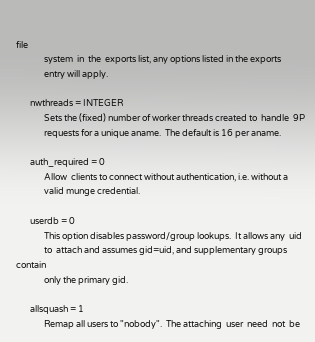file
              system  in  the  exports list, any options listed in the exports
              entry will apply.

       nwthreads = INTEGER
              Sets the (fixed) number of worker threads created to  handle  9P
              requests for a unique aname.  The default is 16 per aname.

       auth_required = 0
              Allow  clients to connect without authentication, i.e. without a
              valid munge credential.

       userdb = 0
              This option disables password/group lookups.  It allows any  uid
              to  attach and assumes gid=uid, and supplementary groups contain
              only the primary gid.

       allsquash = 1
              Remap all users to "nobody".  The attaching  user  need  not  be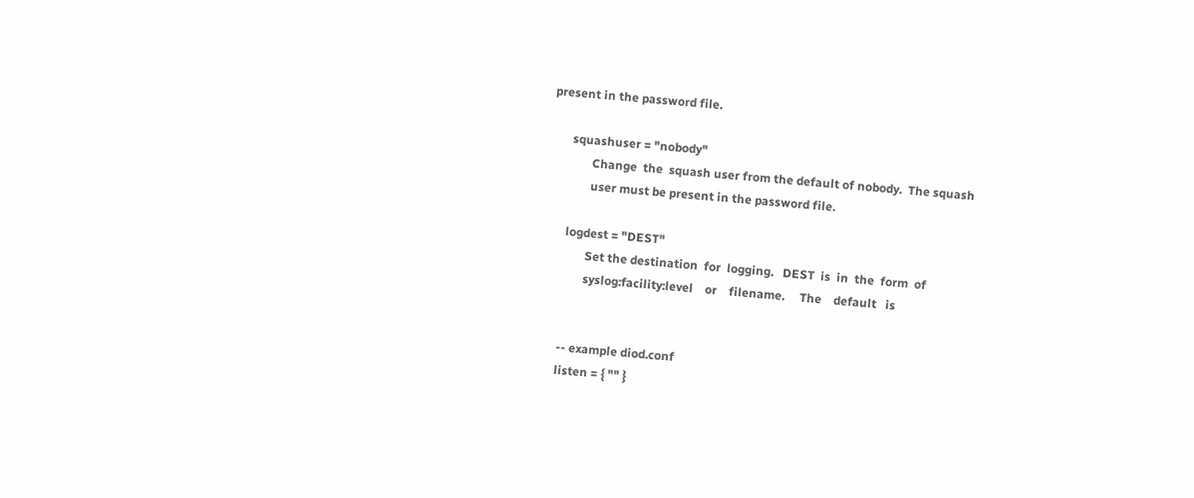present in the password file.

       squashuser = "nobody"
              Change  the  squash user from the default of nobody.  The squash
              user must be present in the password file.

       logdest = "DEST"
              Set the destination  for  logging.   DEST  is  in  the  form  of
              syslog:facility:level    or    filename.     The    default   is


       -- example diod.conf
       listen = { "" }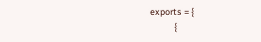exports = {
            {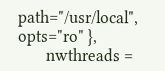path="/usr/local", opts="ro" },
       nwthreads =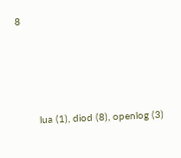8




       lua (1), diod (8), openlog (3)